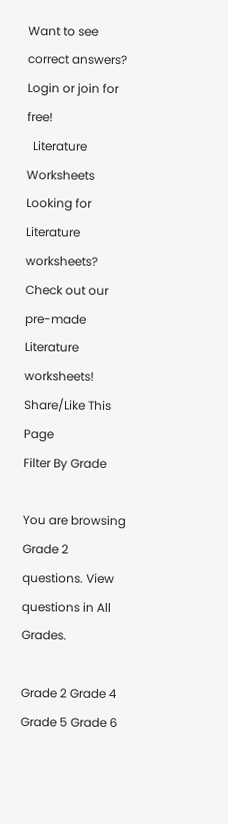Want to see correct answers?
Login or join for free!
  Literature Worksheets
Looking for Literature worksheets?
Check out our pre-made Literature worksheets!
Share/Like This Page
Filter By Grade

You are browsing Grade 2 questions. View questions in All Grades.

Grade 2 Grade 4 Grade 5 Grade 6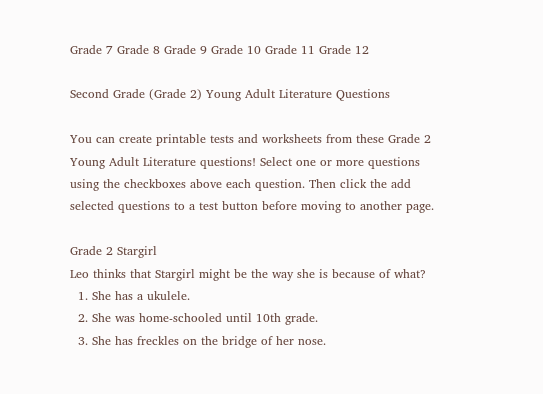Grade 7 Grade 8 Grade 9 Grade 10 Grade 11 Grade 12

Second Grade (Grade 2) Young Adult Literature Questions

You can create printable tests and worksheets from these Grade 2 Young Adult Literature questions! Select one or more questions using the checkboxes above each question. Then click the add selected questions to a test button before moving to another page.

Grade 2 Stargirl
Leo thinks that Stargirl might be the way she is because of what?
  1. She has a ukulele.
  2. She was home-schooled until 10th grade.
  3. She has freckles on the bridge of her nose.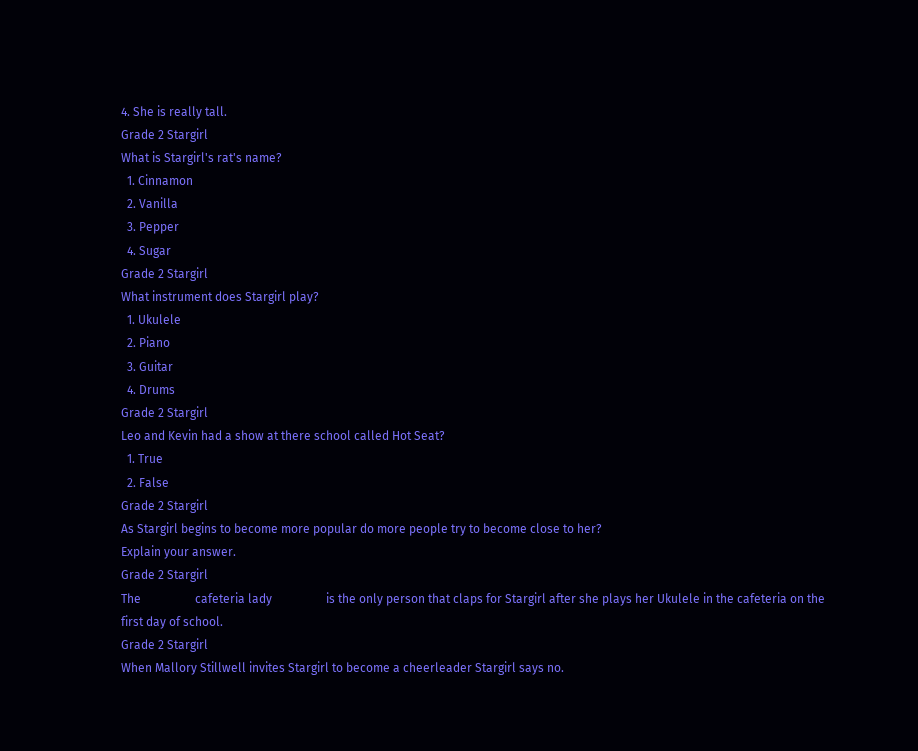4. She is really tall.
Grade 2 Stargirl
What is Stargirl's rat's name?
  1. Cinnamon
  2. Vanilla
  3. Pepper
  4. Sugar
Grade 2 Stargirl
What instrument does Stargirl play?
  1. Ukulele
  2. Piano
  3. Guitar
  4. Drums
Grade 2 Stargirl
Leo and Kevin had a show at there school called Hot Seat?
  1. True
  2. False
Grade 2 Stargirl
As Stargirl begins to become more popular do more people try to become close to her?
Explain your answer.
Grade 2 Stargirl
The                  cafeteria lady                  is the only person that claps for Stargirl after she plays her Ukulele in the cafeteria on the first day of school.
Grade 2 Stargirl
When Mallory Stillwell invites Stargirl to become a cheerleader Stargirl says no.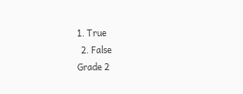1. True
  2. False
Grade 2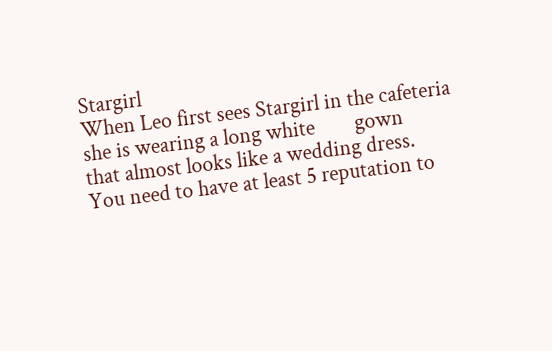Stargirl
When Leo first sees Stargirl in the cafeteria she is wearing a long white        gown       that almost looks like a wedding dress.
You need to have at least 5 reputation to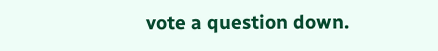vote a question down.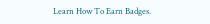Learn How To Earn Badges.